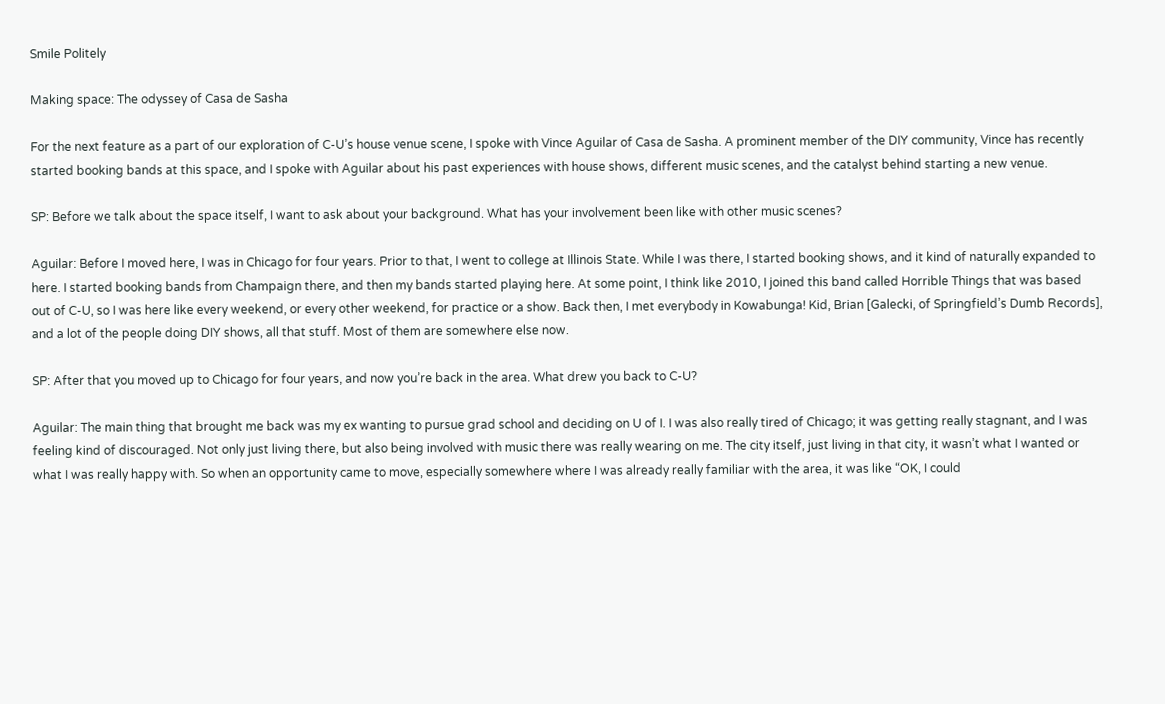Smile Politely

Making space: The odyssey of Casa de Sasha

For the next feature as a part of our exploration of C-U’s house venue scene, I spoke with Vince Aguilar of Casa de Sasha. A prominent member of the DIY community, Vince has recently started booking bands at this space, and I spoke with Aguilar about his past experiences with house shows, different music scenes, and the catalyst behind starting a new venue.

SP: Before we talk about the space itself, I want to ask about your background. What has your involvement been like with other music scenes?

Aguilar: Before I moved here, I was in Chicago for four years. Prior to that, I went to college at Illinois State. While I was there, I started booking shows, and it kind of naturally expanded to here. I started booking bands from Champaign there, and then my bands started playing here. At some point, I think like 2010, I joined this band called Horrible Things that was based out of C-U, so I was here like every weekend, or every other weekend, for practice or a show. Back then, I met everybody in Kowabunga! Kid, Brian [Galecki, of Springfield’s Dumb Records], and a lot of the people doing DIY shows, all that stuff. Most of them are somewhere else now.

SP: After that you moved up to Chicago for four years, and now you’re back in the area. What drew you back to C-U?

Aguilar: The main thing that brought me back was my ex wanting to pursue grad school and deciding on U of I. I was also really tired of Chicago; it was getting really stagnant, and I was feeling kind of discouraged. Not only just living there, but also being involved with music there was really wearing on me. The city itself, just living in that city, it wasn’t what I wanted or what I was really happy with. So when an opportunity came to move, especially somewhere where I was already really familiar with the area, it was like “OK, I could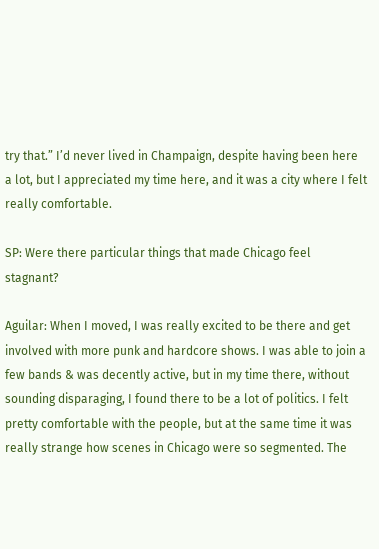try that.” I’d never lived in Champaign, despite having been here a lot, but I appreciated my time here, and it was a city where I felt really comfortable.

SP: Were there particular things that made Chicago feel stagnant?

Aguilar: When I moved, I was really excited to be there and get involved with more punk and hardcore shows. I was able to join a few bands & was decently active, but in my time there, without sounding disparaging, I found there to be a lot of politics. I felt pretty comfortable with the people, but at the same time it was really strange how scenes in Chicago were so segmented. The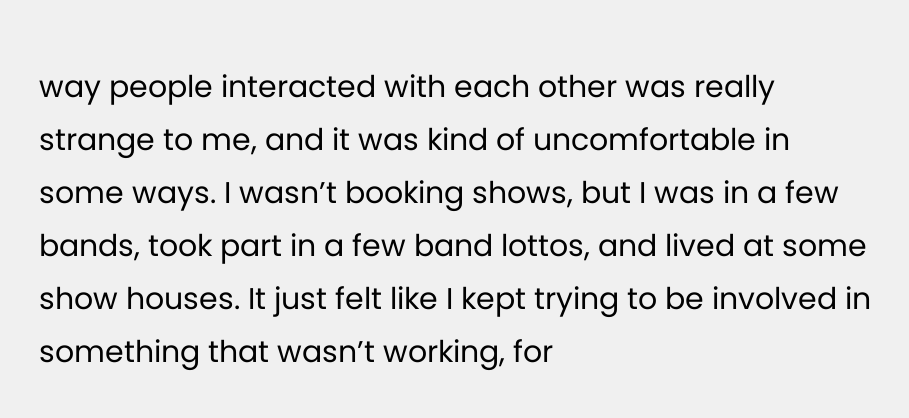way people interacted with each other was really strange to me, and it was kind of uncomfortable in some ways. I wasn’t booking shows, but I was in a few bands, took part in a few band lottos, and lived at some show houses. It just felt like I kept trying to be involved in something that wasn’t working, for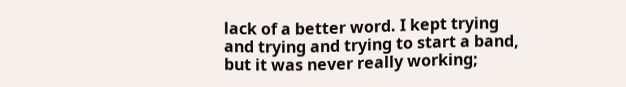lack of a better word. I kept trying and trying and trying to start a band, but it was never really working;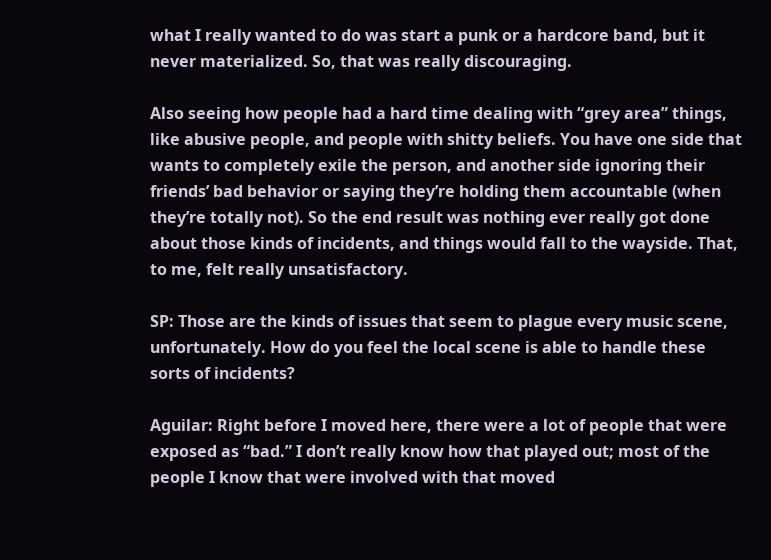what I really wanted to do was start a punk or a hardcore band, but it never materialized. So, that was really discouraging.

Also seeing how people had a hard time dealing with “grey area” things, like abusive people, and people with shitty beliefs. You have one side that wants to completely exile the person, and another side ignoring their friends’ bad behavior or saying they’re holding them accountable (when they’re totally not). So the end result was nothing ever really got done about those kinds of incidents, and things would fall to the wayside. That, to me, felt really unsatisfactory.

SP: Those are the kinds of issues that seem to plague every music scene, unfortunately. How do you feel the local scene is able to handle these sorts of incidents?

Aguilar: Right before I moved here, there were a lot of people that were exposed as “bad.” I don’t really know how that played out; most of the people I know that were involved with that moved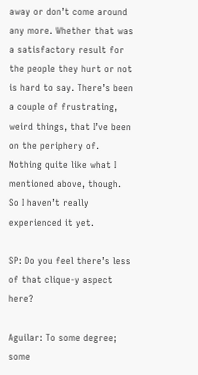away or don’t come around any more. Whether that was a satisfactory result for the people they hurt or not is hard to say. There’s been a couple of frustrating, weird things, that I’ve been on the periphery of. Nothing quite like what I mentioned above, though. So I haven’t really experienced it yet.

SP: Do you feel there’s less of that clique-y aspect here?

Aguilar: To some degree; some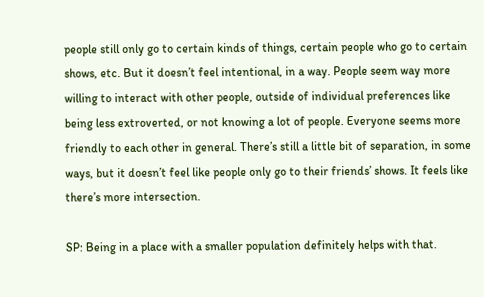people still only go to certain kinds of things, certain people who go to certain shows, etc. But it doesn’t feel intentional, in a way. People seem way more willing to interact with other people, outside of individual preferences like being less extroverted, or not knowing a lot of people. Everyone seems more friendly to each other in general. There’s still a little bit of separation, in some ways, but it doesn’t feel like people only go to their friends’ shows. It feels like there’s more intersection.

SP: Being in a place with a smaller population definitely helps with that.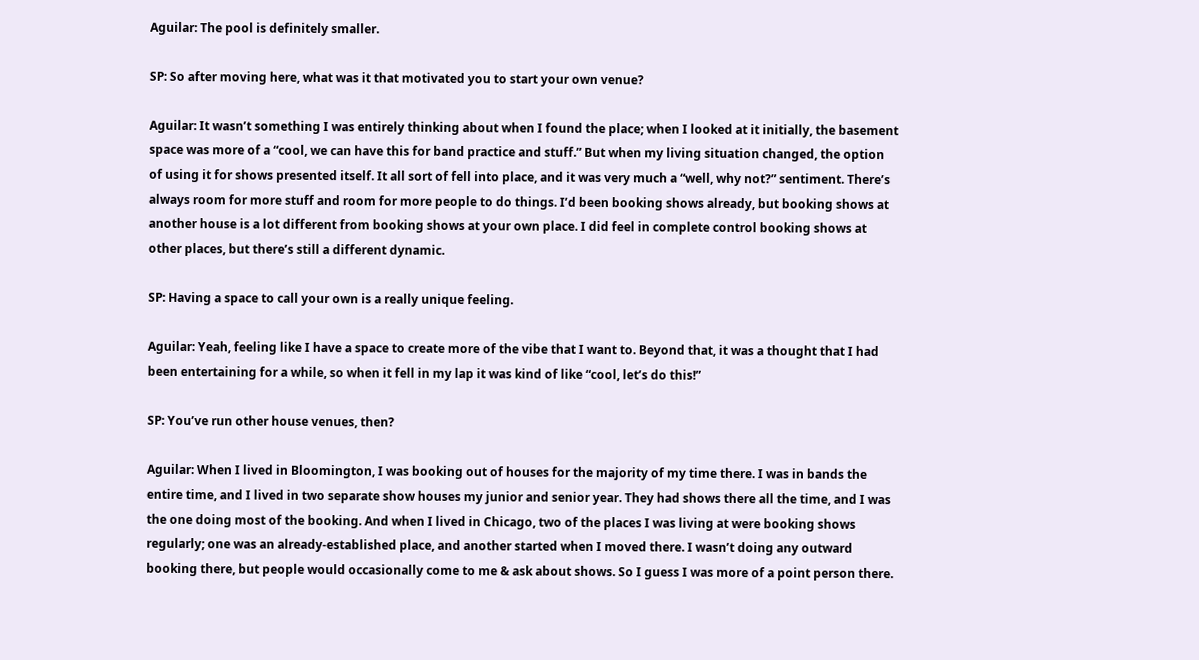Aguilar: The pool is definitely smaller.

SP: So after moving here, what was it that motivated you to start your own venue?

Aguilar: It wasn’t something I was entirely thinking about when I found the place; when I looked at it initially, the basement space was more of a “cool, we can have this for band practice and stuff.” But when my living situation changed, the option of using it for shows presented itself. It all sort of fell into place, and it was very much a “well, why not?” sentiment. There’s always room for more stuff and room for more people to do things. I’d been booking shows already, but booking shows at another house is a lot different from booking shows at your own place. I did feel in complete control booking shows at other places, but there’s still a different dynamic.

SP: Having a space to call your own is a really unique feeling.

Aguilar: Yeah, feeling like I have a space to create more of the vibe that I want to. Beyond that, it was a thought that I had been entertaining for a while, so when it fell in my lap it was kind of like “cool, let’s do this!”

SP: You’ve run other house venues, then?

Aguilar: When I lived in Bloomington, I was booking out of houses for the majority of my time there. I was in bands the entire time, and I lived in two separate show houses my junior and senior year. They had shows there all the time, and I was the one doing most of the booking. And when I lived in Chicago, two of the places I was living at were booking shows regularly; one was an already-established place, and another started when I moved there. I wasn’t doing any outward booking there, but people would occasionally come to me & ask about shows. So I guess I was more of a point person there.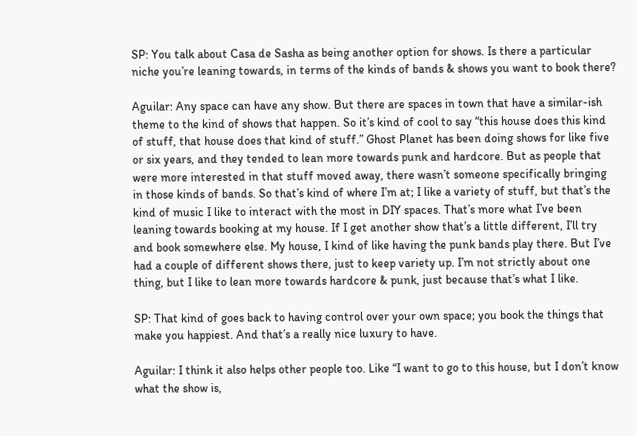SP: You talk about Casa de Sasha as being another option for shows. Is there a particular niche you’re leaning towards, in terms of the kinds of bands & shows you want to book there?

Aguilar: Any space can have any show. But there are spaces in town that have a similar-ish theme to the kind of shows that happen. So it’s kind of cool to say “this house does this kind of stuff, that house does that kind of stuff.” Ghost Planet has been doing shows for like five or six years, and they tended to lean more towards punk and hardcore. But as people that were more interested in that stuff moved away, there wasn’t someone specifically bringing in those kinds of bands. So that’s kind of where I’m at; I like a variety of stuff, but that’s the kind of music I like to interact with the most in DIY spaces. That’s more what I’ve been leaning towards booking at my house. If I get another show that’s a little different, I’ll try and book somewhere else. My house, I kind of like having the punk bands play there. But I’ve had a couple of different shows there, just to keep variety up. I’m not strictly about one thing, but I like to lean more towards hardcore & punk, just because that’s what I like.

SP: That kind of goes back to having control over your own space; you book the things that make you happiest. And that’s a really nice luxury to have.

Aguilar: I think it also helps other people too. Like “I want to go to this house, but I don’t know what the show is,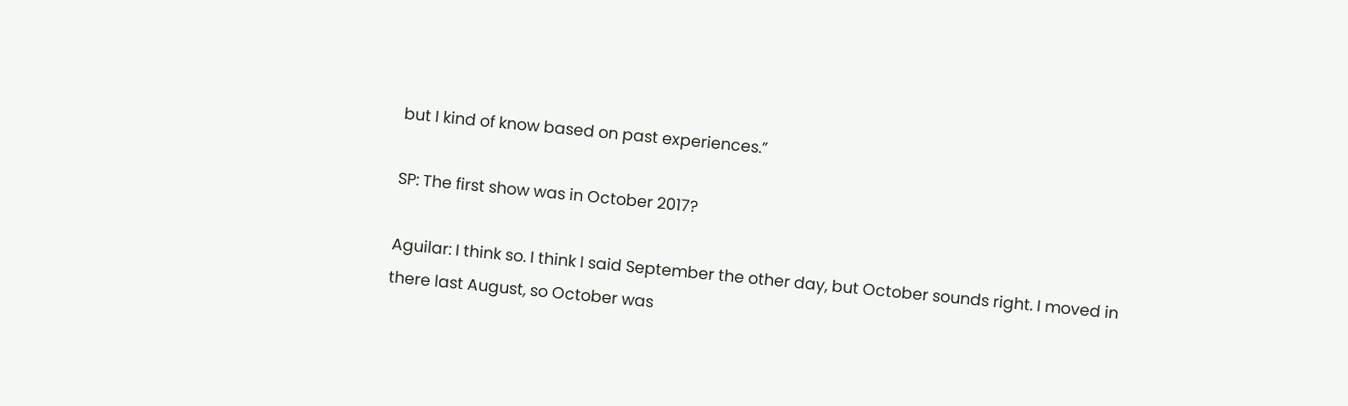but I kind of know based on past experiences.”

SP: The first show was in October 2017?

Aguilar: I think so. I think I said September the other day, but October sounds right. I moved in there last August, so October was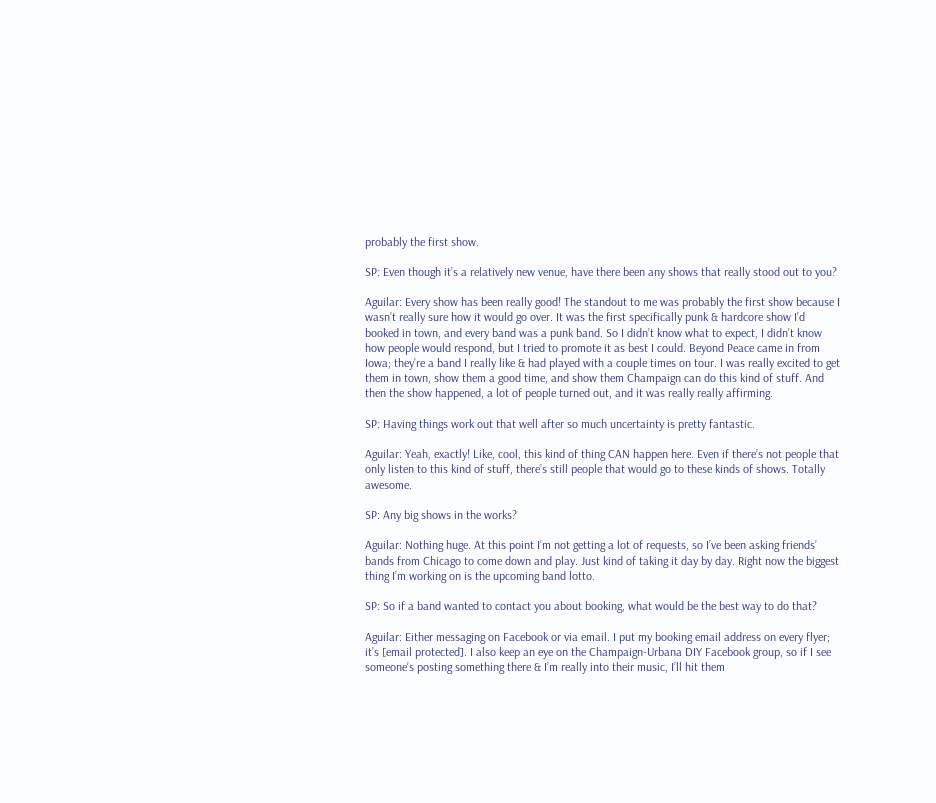probably the first show.

SP: Even though it’s a relatively new venue, have there been any shows that really stood out to you?

Aguilar: Every show has been really good! The standout to me was probably the first show because I wasn’t really sure how it would go over. It was the first specifically punk & hardcore show I’d booked in town, and every band was a punk band. So I didn’t know what to expect, I didn’t know how people would respond, but I tried to promote it as best I could. Beyond Peace came in from Iowa; they’re a band I really like & had played with a couple times on tour. I was really excited to get them in town, show them a good time, and show them Champaign can do this kind of stuff. And then the show happened, a lot of people turned out, and it was really really affirming.

SP: Having things work out that well after so much uncertainty is pretty fantastic.

Aguilar: Yeah, exactly! Like, cool, this kind of thing CAN happen here. Even if there’s not people that only listen to this kind of stuff, there’s still people that would go to these kinds of shows. Totally awesome.

SP: Any big shows in the works?

Aguilar: Nothing huge. At this point I’m not getting a lot of requests, so I’ve been asking friends’ bands from Chicago to come down and play. Just kind of taking it day by day. Right now the biggest thing I’m working on is the upcoming band lotto.

SP: So if a band wanted to contact you about booking, what would be the best way to do that?

Aguilar: Either messaging on Facebook or via email. I put my booking email address on every flyer; it’s [email protected]. I also keep an eye on the Champaign-Urbana DIY Facebook group, so if I see someone’s posting something there & I’m really into their music, I’ll hit them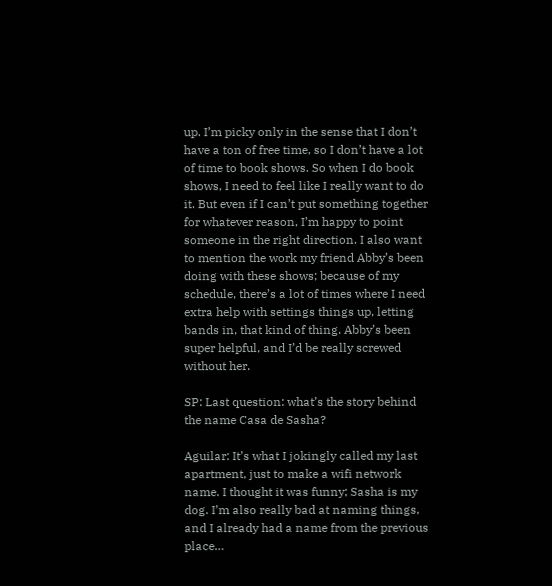up. I’m picky only in the sense that I don’t have a ton of free time, so I don’t have a lot of time to book shows. So when I do book shows, I need to feel like I really want to do it. But even if I can’t put something together for whatever reason, I’m happy to point someone in the right direction. I also want to mention the work my friend Abby’s been doing with these shows; because of my schedule, there’s a lot of times where I need extra help with settings things up, letting bands in, that kind of thing. Abby’s been super helpful, and I’d be really screwed without her.

SP: Last question: what’s the story behind the name Casa de Sasha?

Aguilar: It’s what I jokingly called my last apartment, just to make a wifi network name. I thought it was funny; Sasha is my dog. I’m also really bad at naming things, and I already had a name from the previous place…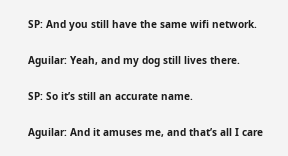SP: And you still have the same wifi network.

Aguilar: Yeah, and my dog still lives there.

SP: So it’s still an accurate name.

Aguilar: And it amuses me, and that’s all I care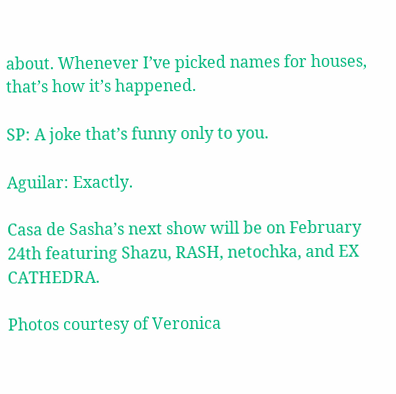about. Whenever I’ve picked names for houses, that’s how it’s happened.

SP: A joke that’s funny only to you.

Aguilar: Exactly.

Casa de Sasha’s next show will be on February 24th featuring Shazu, RASH, netochka, and EX CATHEDRA.

Photos courtesy of Veronica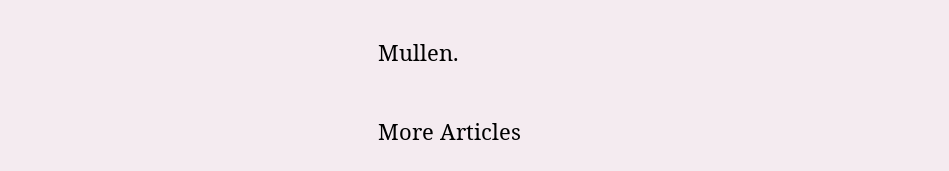Mullen.

More Articles